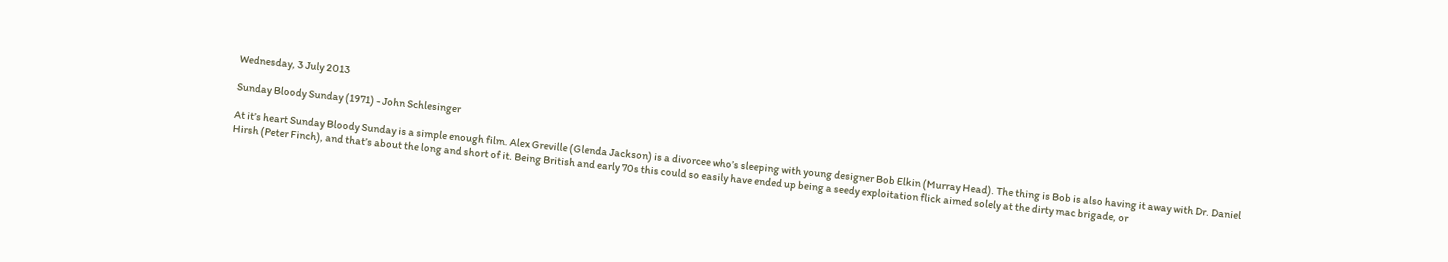Wednesday, 3 July 2013

Sunday Bloody Sunday (1971) - John Schlesinger

At it’s heart Sunday Bloody Sunday is a simple enough film. Alex Greville (Glenda Jackson) is a divorcee who’s sleeping with young designer Bob Elkin (Murray Head). The thing is Bob is also having it away with Dr. Daniel Hirsh (Peter Finch), and that’s about the long and short of it. Being British and early 70s this could so easily have ended up being a seedy exploitation flick aimed solely at the dirty mac brigade, or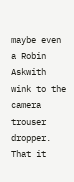maybe even a Robin Askwith wink to the camera trouser dropper. That it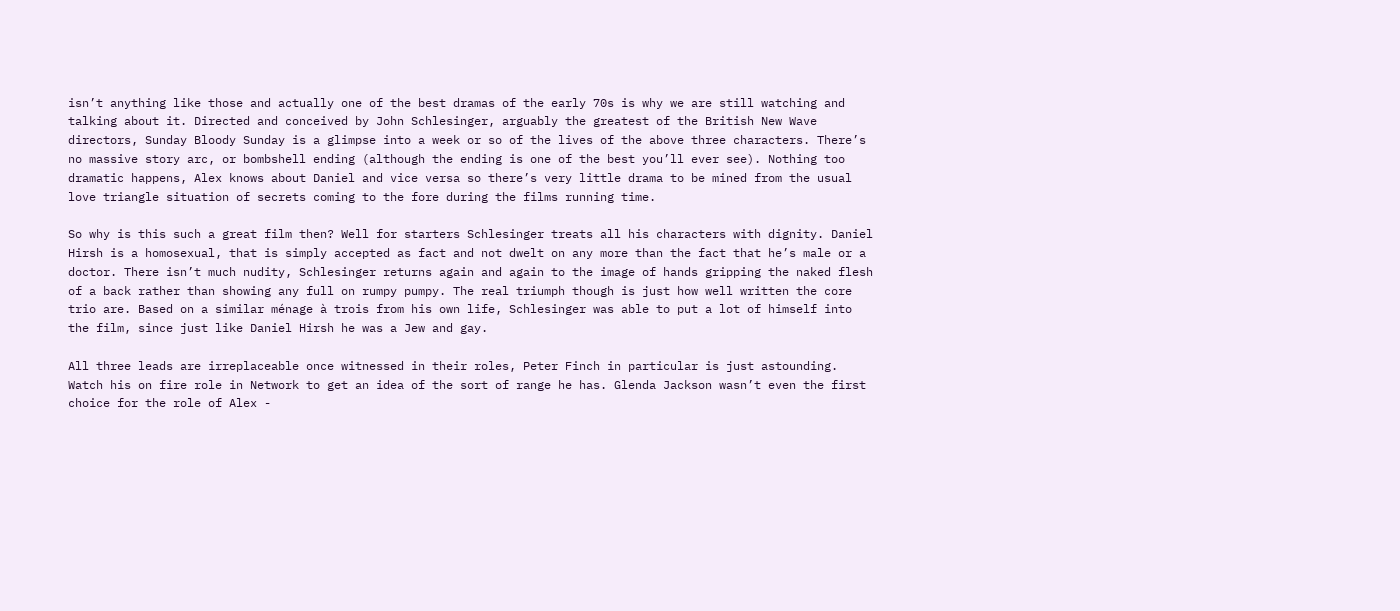isn’t anything like those and actually one of the best dramas of the early 70s is why we are still watching and talking about it. Directed and conceived by John Schlesinger, arguably the greatest of the British New Wave directors, Sunday Bloody Sunday is a glimpse into a week or so of the lives of the above three characters. There’s no massive story arc, or bombshell ending (although the ending is one of the best you’ll ever see). Nothing too dramatic happens, Alex knows about Daniel and vice versa so there’s very little drama to be mined from the usual love triangle situation of secrets coming to the fore during the films running time.

So why is this such a great film then? Well for starters Schlesinger treats all his characters with dignity. Daniel Hirsh is a homosexual, that is simply accepted as fact and not dwelt on any more than the fact that he’s male or a doctor. There isn’t much nudity, Schlesinger returns again and again to the image of hands gripping the naked flesh of a back rather than showing any full on rumpy pumpy. The real triumph though is just how well written the core trio are. Based on a similar ménage à trois from his own life, Schlesinger was able to put a lot of himself into the film, since just like Daniel Hirsh he was a Jew and gay.

All three leads are irreplaceable once witnessed in their roles, Peter Finch in particular is just astounding. Watch his on fire role in Network to get an idea of the sort of range he has. Glenda Jackson wasn’t even the first choice for the role of Alex -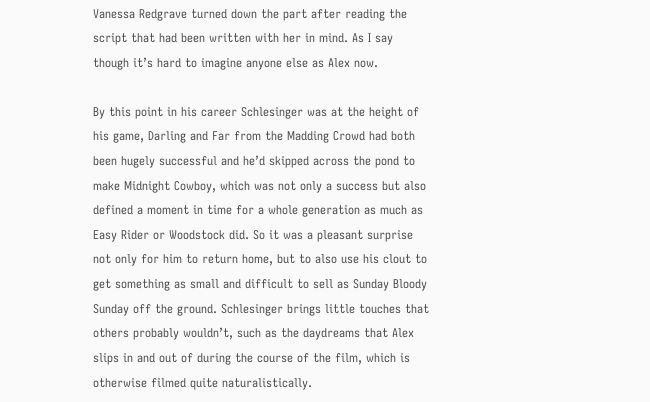Vanessa Redgrave turned down the part after reading the script that had been written with her in mind. As I say though it’s hard to imagine anyone else as Alex now.

By this point in his career Schlesinger was at the height of his game, Darling and Far from the Madding Crowd had both been hugely successful and he’d skipped across the pond to make Midnight Cowboy, which was not only a success but also defined a moment in time for a whole generation as much as Easy Rider or Woodstock did. So it was a pleasant surprise not only for him to return home, but to also use his clout to get something as small and difficult to sell as Sunday Bloody Sunday off the ground. Schlesinger brings little touches that others probably wouldn’t, such as the daydreams that Alex slips in and out of during the course of the film, which is otherwise filmed quite naturalistically.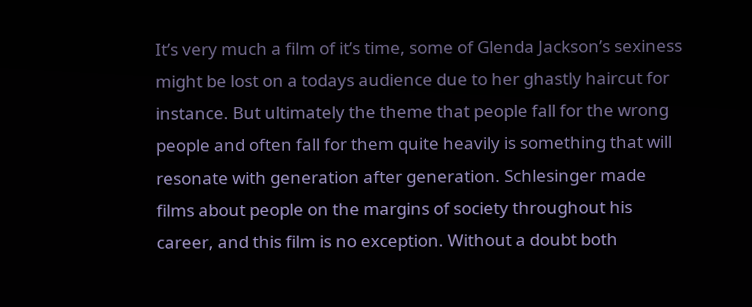It’s very much a film of it’s time, some of Glenda Jackson’s sexiness might be lost on a todays audience due to her ghastly haircut for instance. But ultimately the theme that people fall for the wrong people and often fall for them quite heavily is something that will resonate with generation after generation. Schlesinger made films about people on the margins of society throughout his career, and this film is no exception. Without a doubt both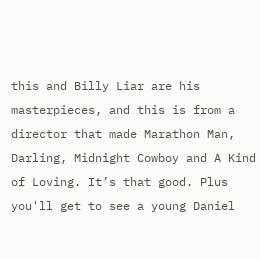this and Billy Liar are his masterpieces, and this is from a director that made Marathon Man, Darling, Midnight Cowboy and A Kind of Loving. It’s that good. Plus you'll get to see a young Daniel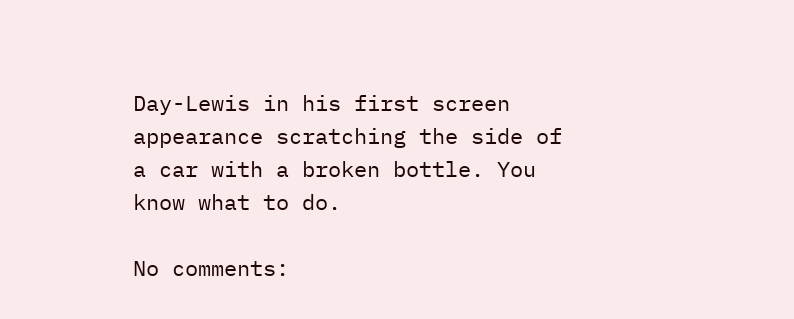Day-Lewis in his first screen appearance scratching the side of a car with a broken bottle. You know what to do.

No comments: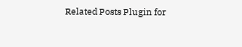Related Posts Plugin for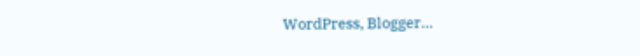WordPress, Blogger...